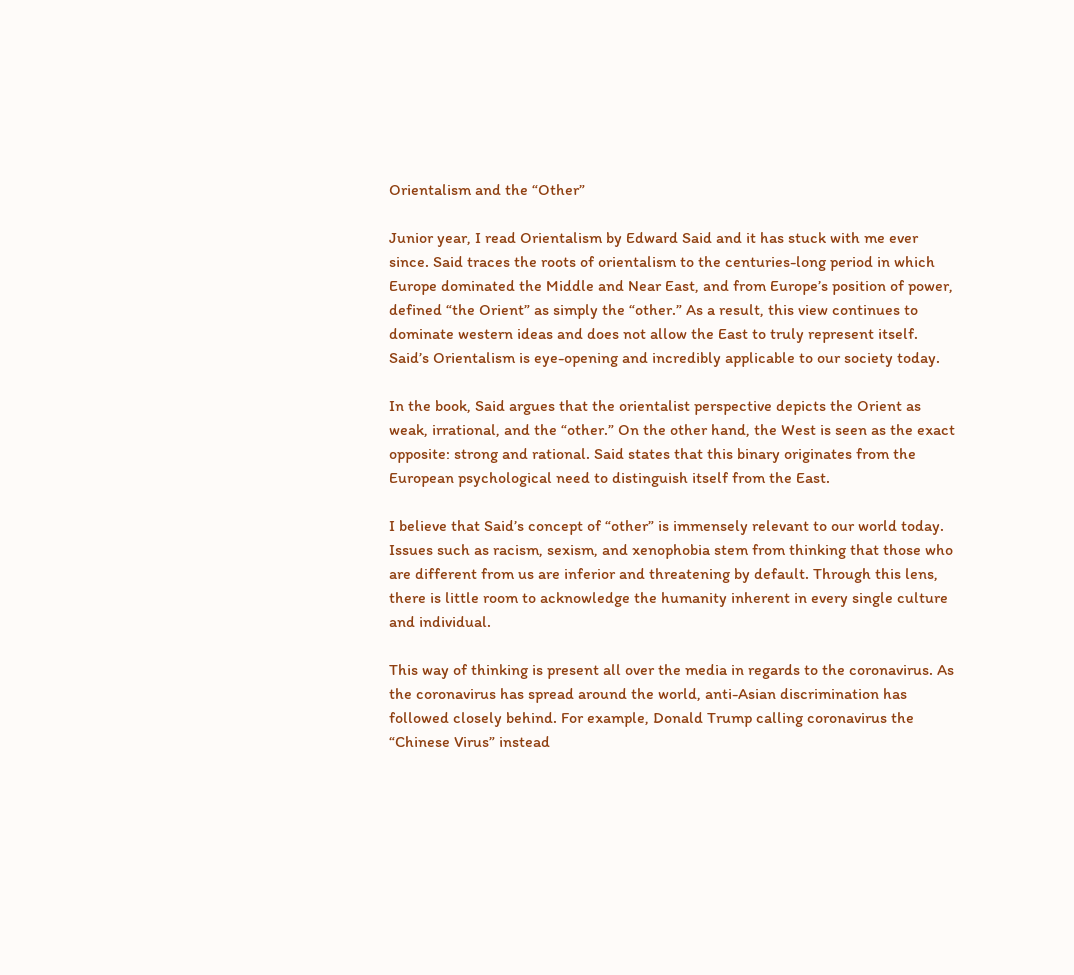Orientalism and the “Other”

Junior year, I read Orientalism by Edward Said and it has stuck with me ever since. Said traces the roots of orientalism to the centuries-long period in which Europe dominated the Middle and Near East, and from Europe’s position of power, defined “the Orient” as simply the “other.” As a result, this view continues to dominate western ideas and does not allow the East to truly represent itself. Said’s Orientalism is eye-opening and incredibly applicable to our society today.

In the book, Said argues that the orientalist perspective depicts the Orient as weak, irrational, and the “other.” On the other hand, the West is seen as the exact opposite: strong and rational. Said states that this binary originates from the European psychological need to distinguish itself from the East.

I believe that Said’s concept of “other” is immensely relevant to our world today. Issues such as racism, sexism, and xenophobia stem from thinking that those who are different from us are inferior and threatening by default. Through this lens, there is little room to acknowledge the humanity inherent in every single culture and individual.

This way of thinking is present all over the media in regards to the coronavirus. As the coronavirus has spread around the world, anti-Asian discrimination has followed closely behind. For example, Donald Trump calling coronavirus the “Chinese Virus” instead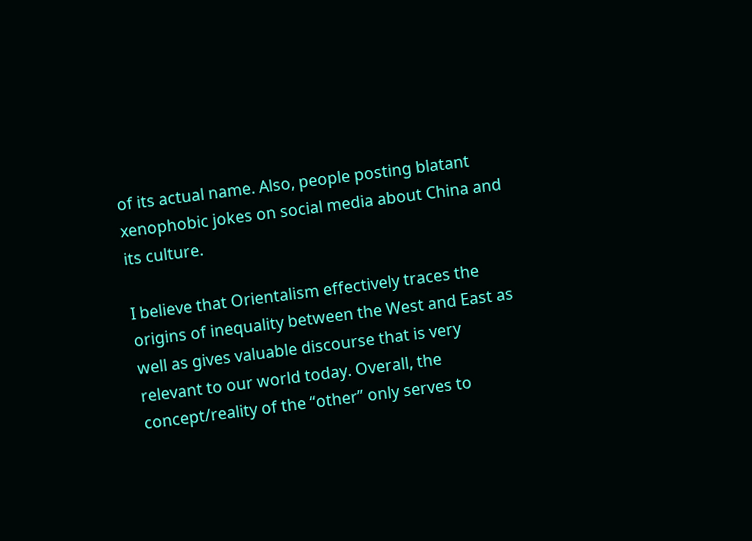of its actual name. Also, people posting blatant xenophobic jokes on social media about China and its culture.

I believe that Orientalism effectively traces the origins of inequality between the West and East as well as gives valuable discourse that is very relevant to our world today. Overall, the concept/reality of the “other” only serves to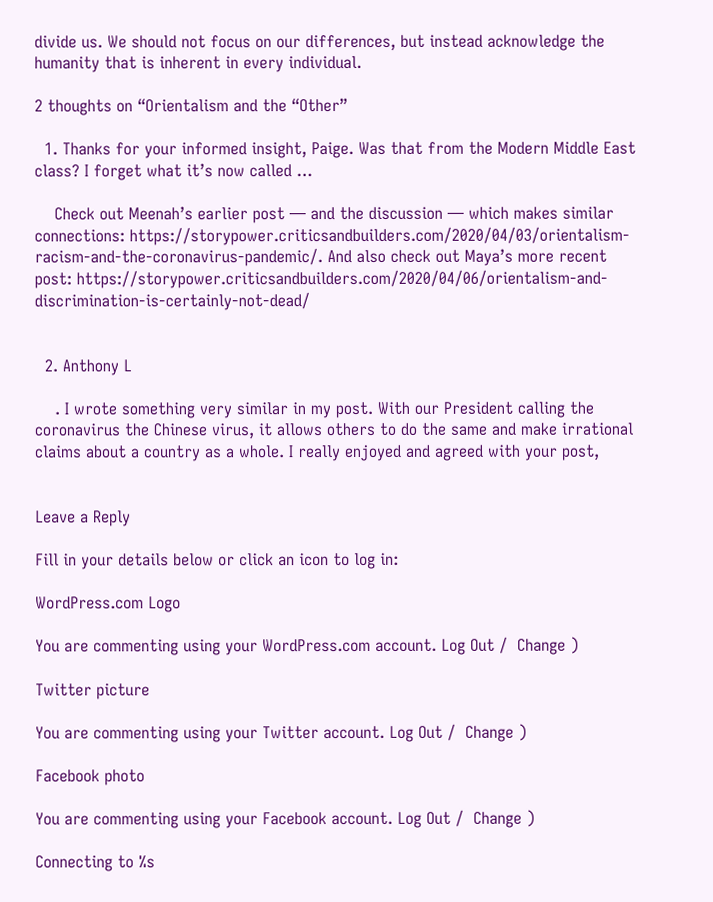divide us. We should not focus on our differences, but instead acknowledge the humanity that is inherent in every individual.

2 thoughts on “Orientalism and the “Other”

  1. Thanks for your informed insight, Paige. Was that from the Modern Middle East class? I forget what it’s now called …

    Check out Meenah’s earlier post — and the discussion — which makes similar connections: https://storypower.criticsandbuilders.com/2020/04/03/orientalism-racism-and-the-coronavirus-pandemic/. And also check out Maya’s more recent post: https://storypower.criticsandbuilders.com/2020/04/06/orientalism-and-discrimination-is-certainly-not-dead/


  2. Anthony L

    . I wrote something very similar in my post. With our President calling the coronavirus the Chinese virus, it allows others to do the same and make irrational claims about a country as a whole. I really enjoyed and agreed with your post,


Leave a Reply

Fill in your details below or click an icon to log in:

WordPress.com Logo

You are commenting using your WordPress.com account. Log Out /  Change )

Twitter picture

You are commenting using your Twitter account. Log Out /  Change )

Facebook photo

You are commenting using your Facebook account. Log Out /  Change )

Connecting to %s